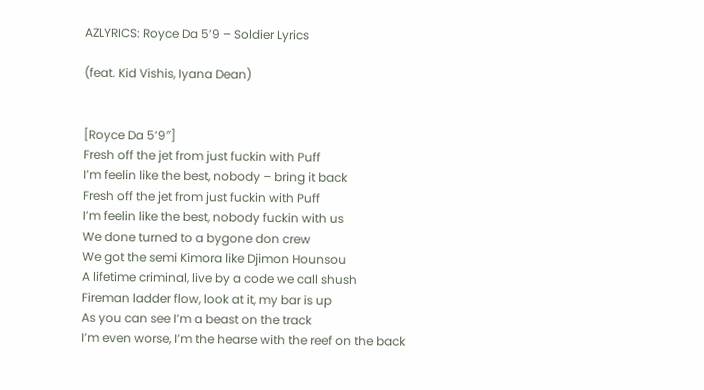AZLYRICS: Royce Da 5’9 – Soldier Lyrics

(feat. Kid Vishis, Iyana Dean)


[Royce Da 5’9″]
Fresh off the jet from just fuckin with Puff
I’m feelin like the best, nobody – bring it back
Fresh off the jet from just fuckin with Puff
I’m feelin like the best, nobody fuckin with us
We done turned to a bygone don crew
We got the semi Kimora like Djimon Hounsou
A lifetime criminal, live by a code we call shush
Fireman ladder flow, look at it, my bar is up
As you can see I’m a beast on the track
I’m even worse, I’m the hearse with the reef on the back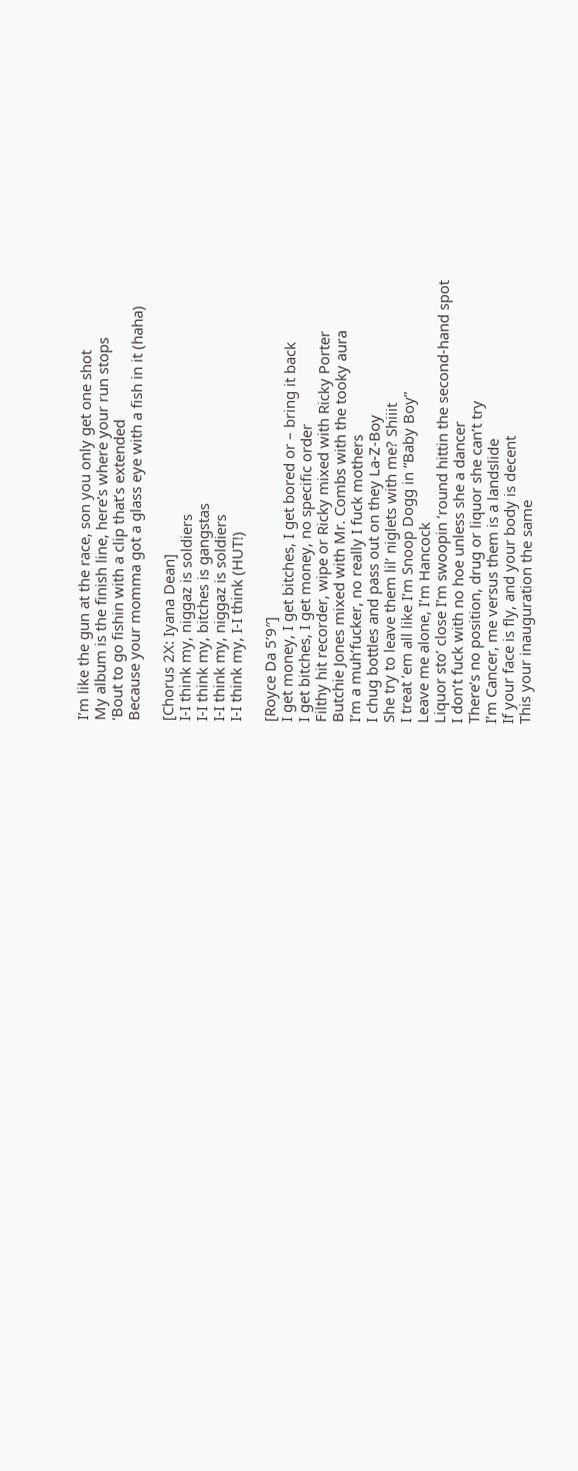I’m like the gun at the race, son you only get one shot
My album is the finish line, here’s where your run stops
‘Bout to go fishin with a clip that’s extended
Because your momma got a glass eye with a fish in it (haha)

[Chorus 2X: Iyana Dean]
I-I think my, niggaz is soldiers
I-I think my, bitches is gangstas
I-I think my, niggaz is soldiers
I-I think my, I-I think (HUT!)

[Royce Da 5’9″]
I get money, I get bitches, I get bored or – bring it back
I get bitches, I get money, no specific order
Filthy hit recorder, wipe or Ricky mixed with Ricky Porter
Butchie Jones mixed with Mr. Combs with the tooky aura
I’m a muh’fucker, no really I fuck mothers
I chug bottles and pass out on they La-Z-Boy
She try to leave them lil’ niglets with me? Shiiit
I treat ’em all like I’m Snoop Dogg in “Baby Boy”
Leave me alone, I’m Hancock
Liquor sto’ close I’m swoopin ’round hittin the second-hand spot
I don’t fuck with no hoe unless she a dancer
There’s no position, drug or liquor she can’t try
I’m Cancer, me versus them is a landslide
If your face is fly, and your body is decent
This your inauguration the same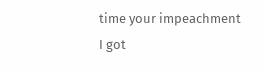time your impeachment
I got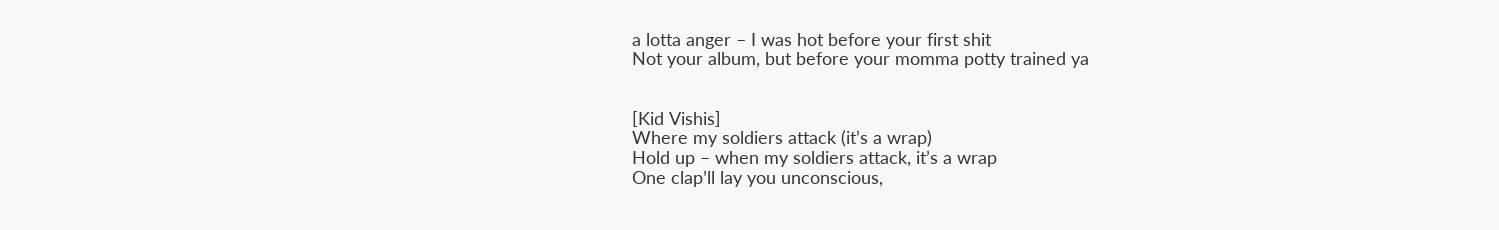a lotta anger – I was hot before your first shit
Not your album, but before your momma potty trained ya


[Kid Vishis]
Where my soldiers attack (it’s a wrap)
Hold up – when my soldiers attack, it’s a wrap
One clap’ll lay you unconscious,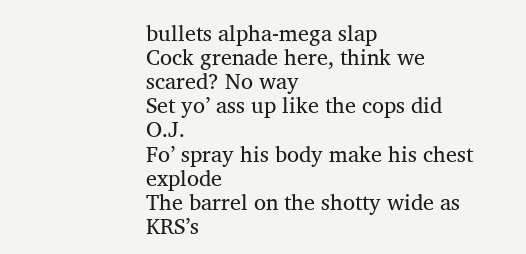bullets alpha-mega slap
Cock grenade here, think we scared? No way
Set yo’ ass up like the cops did O.J.
Fo’ spray his body make his chest explode
The barrel on the shotty wide as KRS’s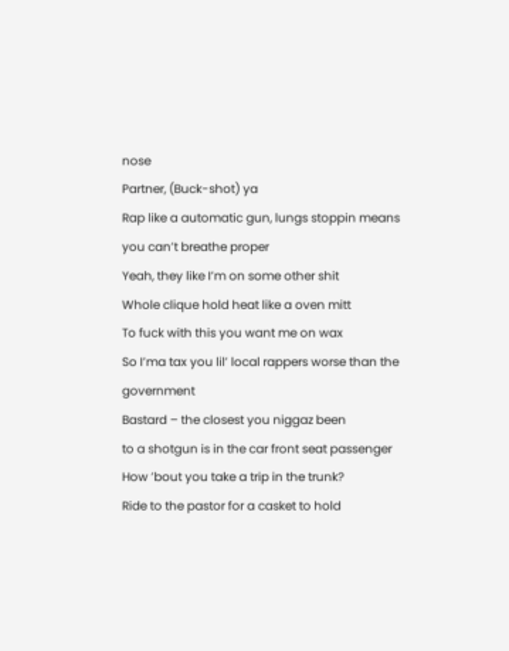nose
Partner, (Buck-shot) ya
Rap like a automatic gun, lungs stoppin means you can’t breathe proper
Yeah, they like I’m on some other shit
Whole clique hold heat like a oven mitt
To fuck with this you want me on wax
So I’ma tax you lil’ local rappers worse than the government
Bastard – the closest you niggaz been
to a shotgun is in the car front seat passenger
How ’bout you take a trip in the trunk?
Ride to the pastor for a casket to hold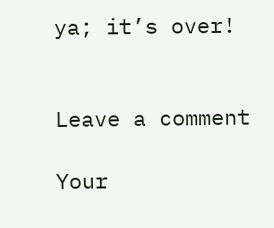ya; it’s over!


Leave a comment

Your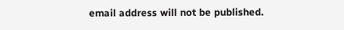email address will not be published.